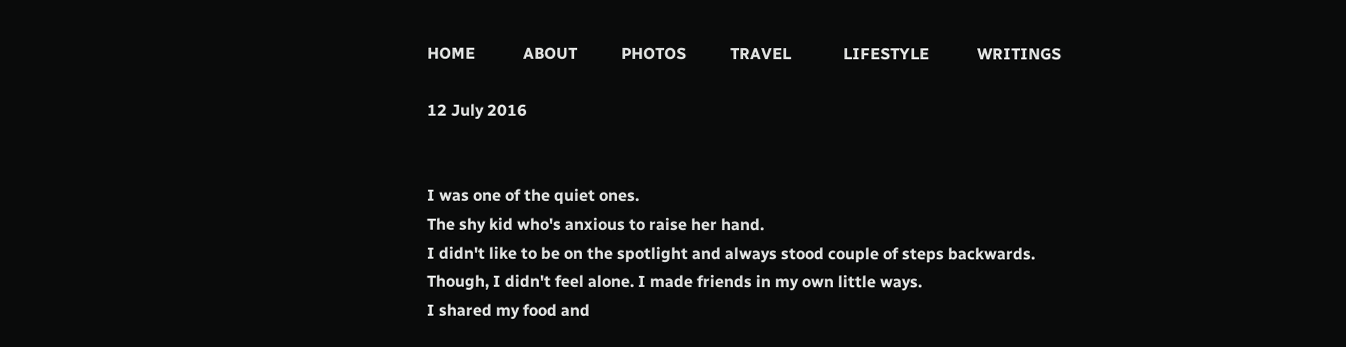HOME            ABOUT           PHOTOS           TRAVEL             LIFESTYLE            WRITINGS

12 July 2016


I was one of the quiet ones.
The shy kid who's anxious to raise her hand.
I didn't like to be on the spotlight and always stood couple of steps backwards.
Though, I didn't feel alone. I made friends in my own little ways.
I shared my food and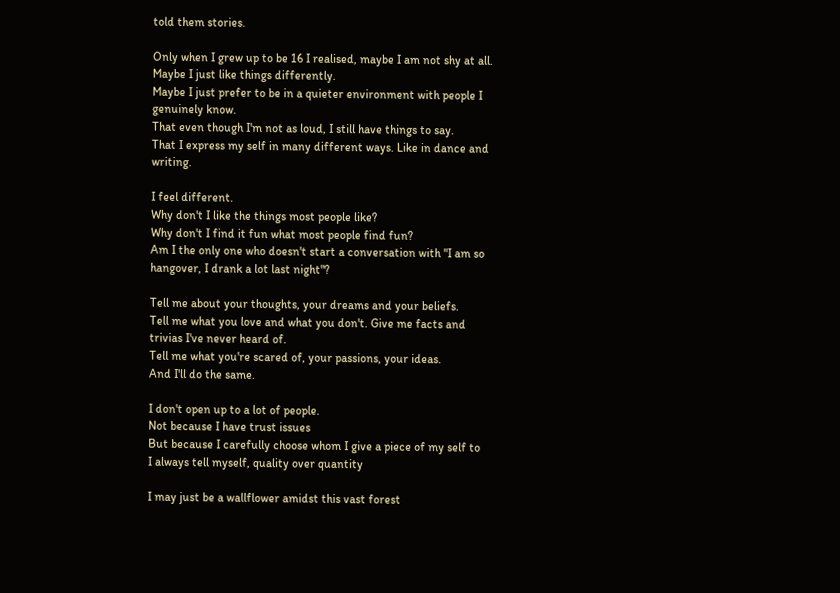told them stories.

Only when I grew up to be 16 I realised, maybe I am not shy at all.
Maybe I just like things differently.
Maybe I just prefer to be in a quieter environment with people I genuinely know.
That even though I'm not as loud, I still have things to say.
That I express my self in many different ways. Like in dance and writing.

I feel different.
Why don't I like the things most people like?
Why don't I find it fun what most people find fun?
Am I the only one who doesn't start a conversation with "I am so hangover, I drank a lot last night"?

Tell me about your thoughts, your dreams and your beliefs.
Tell me what you love and what you don't. Give me facts and trivias I've never heard of.
Tell me what you're scared of, your passions, your ideas.
And I'll do the same.

I don't open up to a lot of people.
Not because I have trust issues
But because I carefully choose whom I give a piece of my self to
I always tell myself, quality over quantity

I may just be a wallflower amidst this vast forest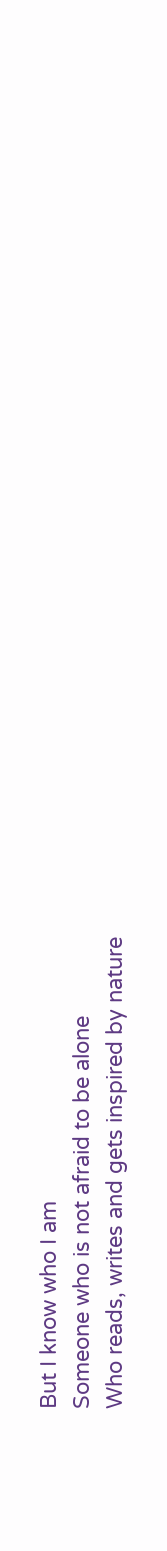But I know who I am
Someone who is not afraid to be alone
Who reads, writes and gets inspired by nature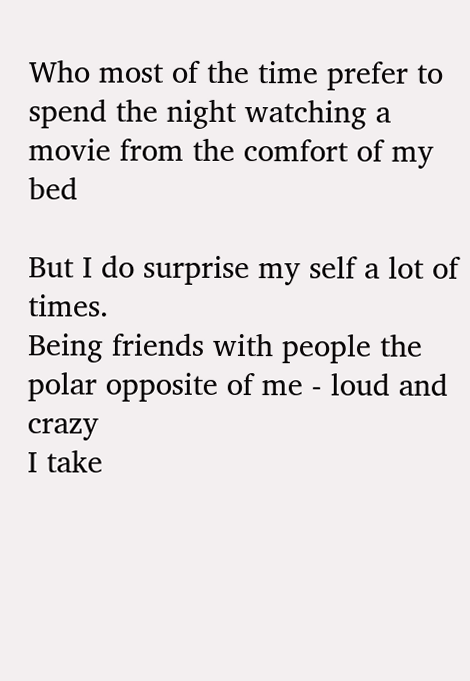Who most of the time prefer to spend the night watching a movie from the comfort of my bed

But I do surprise my self a lot of times.
Being friends with people the polar opposite of me - loud and crazy
I take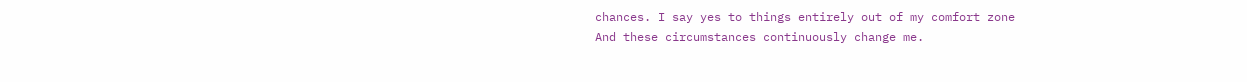chances. I say yes to things entirely out of my comfort zone
And these circumstances continuously change me.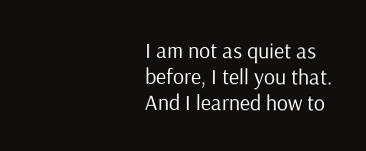I am not as quiet as before, I tell you that.
And I learned how to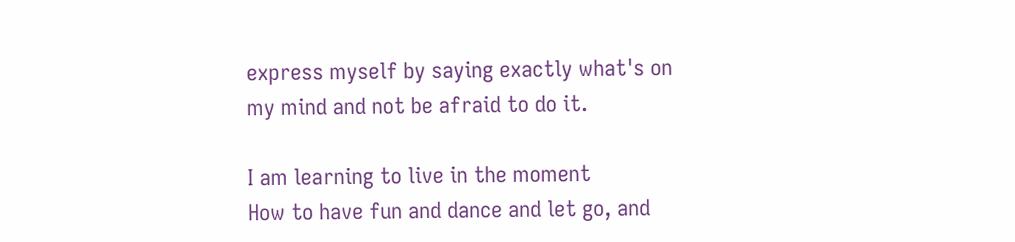express myself by saying exactly what's on my mind and not be afraid to do it.

I am learning to live in the moment
How to have fun and dance and let go, and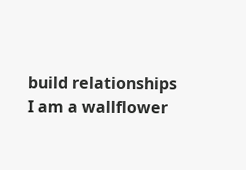build relationships
I am a wallflower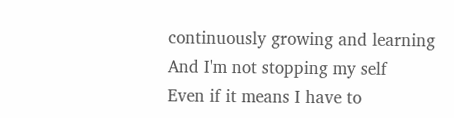continuously growing and learning
And I'm not stopping my self
Even if it means I have to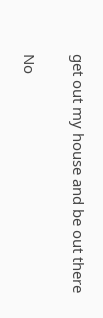get out my house and be out there

No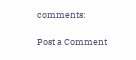comments:

Post a Comment